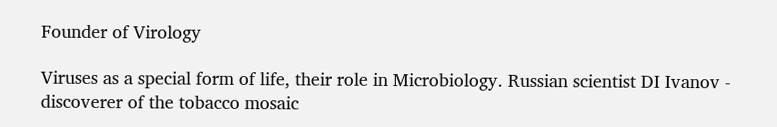Founder of Virology

Viruses as a special form of life, their role in Microbiology. Russian scientist DI Ivanov - discoverer of the tobacco mosaic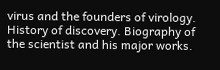virus and the founders of virology. History of discovery. Biography of the scientist and his major works.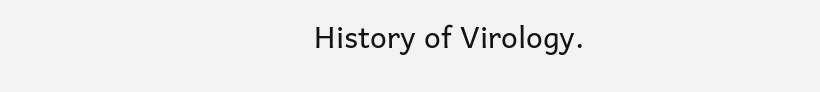History of Virology.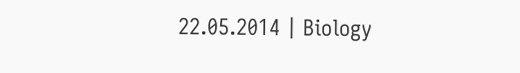22.05.2014 | Biology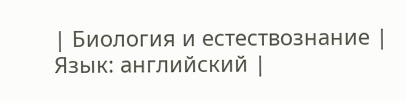| Биология и естествознание | Язык: английский |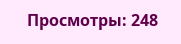Просмотры: 248